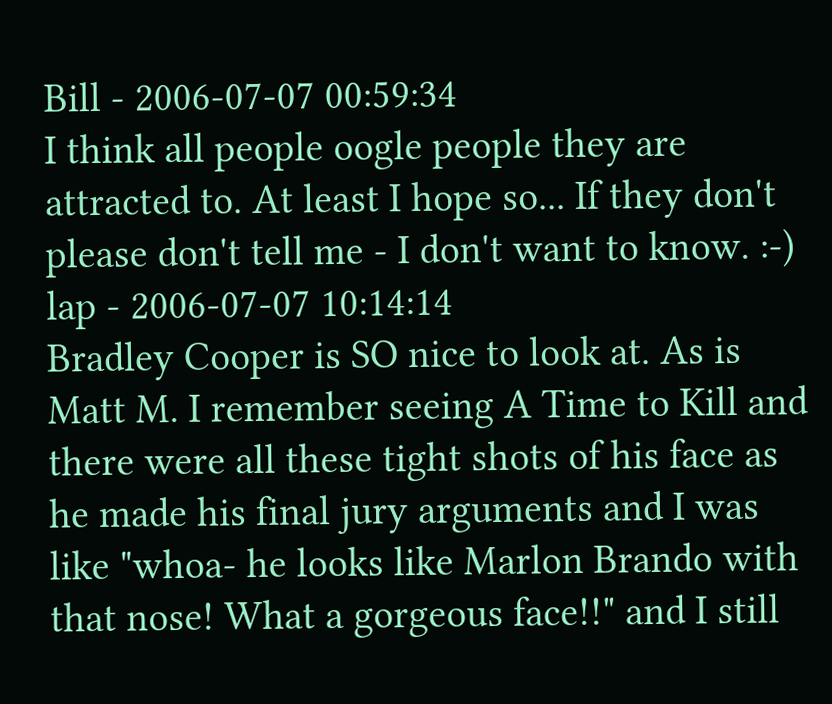Bill - 2006-07-07 00:59:34
I think all people oogle people they are attracted to. At least I hope so... If they don't please don't tell me - I don't want to know. :-)
lap - 2006-07-07 10:14:14
Bradley Cooper is SO nice to look at. As is Matt M. I remember seeing A Time to Kill and there were all these tight shots of his face as he made his final jury arguments and I was like "whoa- he looks like Marlon Brando with that nose! What a gorgeous face!!" and I still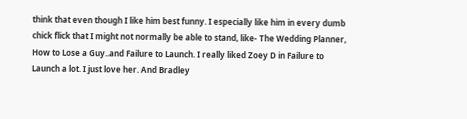think that even though I like him best funny. I especially like him in every dumb chick flick that I might not normally be able to stand, like- The Wedding Planner, How to Lose a Guy..and Failure to Launch. I really liked Zoey D in Failure to Launch a lot. I just love her. And Bradley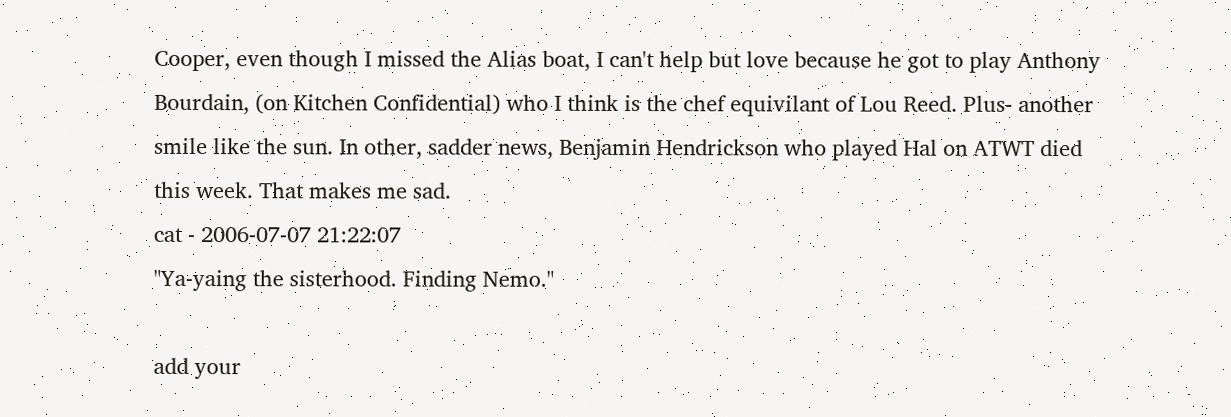Cooper, even though I missed the Alias boat, I can't help but love because he got to play Anthony Bourdain, (on Kitchen Confidential) who I think is the chef equivilant of Lou Reed. Plus- another smile like the sun. In other, sadder news, Benjamin Hendrickson who played Hal on ATWT died this week. That makes me sad.
cat - 2006-07-07 21:22:07
"Ya-yaing the sisterhood. Finding Nemo."

add your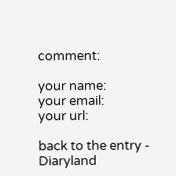comment:

your name:
your email:
your url:

back to the entry - Diaryland